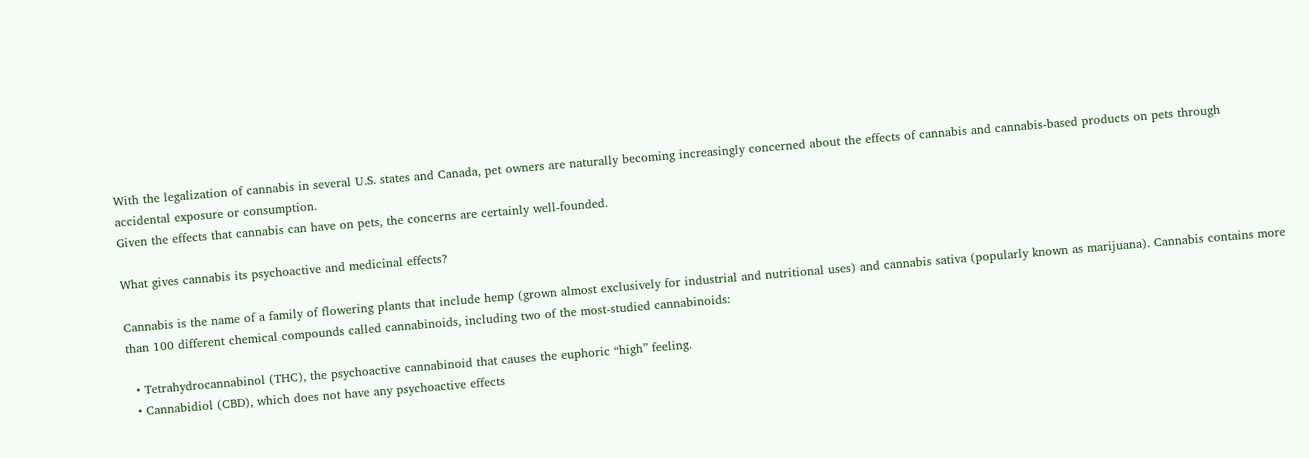With the legalization of cannabis in several U.S. states and Canada, pet owners are naturally becoming increasingly concerned about the effects of cannabis and cannabis-based products on pets through accidental exposure or consumption.
Given the effects that cannabis can have on pets, the concerns are certainly well-founded.

What gives cannabis its psychoactive and medicinal effects?

Cannabis is the name of a family of flowering plants that include hemp (grown almost exclusively for industrial and nutritional uses) and cannabis sativa (popularly known as marijuana). Cannabis contains more than 100 different chemical compounds called cannabinoids, including two of the most-studied cannabinoids:

  • Tetrahydrocannabinol (THC), the psychoactive cannabinoid that causes the euphoric “high” feeling.
  • Cannabidiol (CBD), which does not have any psychoactive effects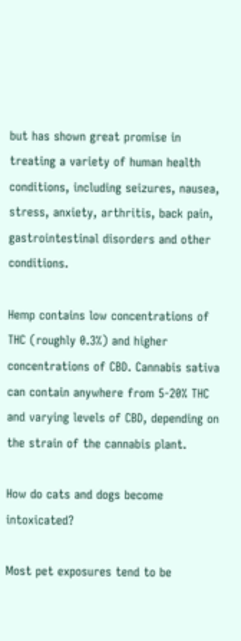but has shown great promise in treating a variety of human health conditions, including seizures, nausea, stress, anxiety, arthritis, back pain, gastrointestinal disorders and other conditions.

Hemp contains low concentrations of THC (roughly 0.3%) and higher concentrations of CBD. Cannabis sativa can contain anywhere from 5-20% THC and varying levels of CBD, depending on the strain of the cannabis plant.

How do cats and dogs become intoxicated?

Most pet exposures tend to be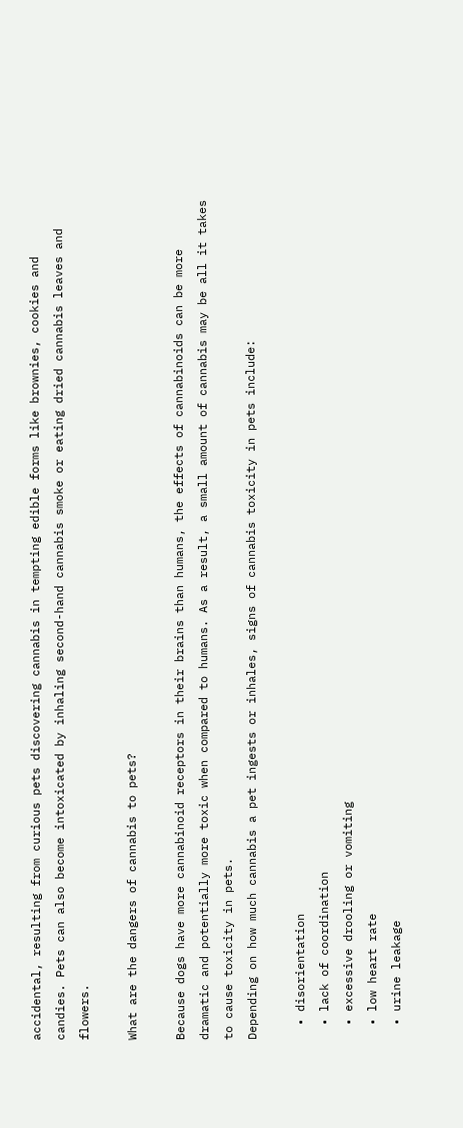accidental, resulting from curious pets discovering cannabis in tempting edible forms like brownies, cookies and candies. Pets can also become intoxicated by inhaling second-hand cannabis smoke or eating dried cannabis leaves and flowers.

What are the dangers of cannabis to pets?

Because dogs have more cannabinoid receptors in their brains than humans, the effects of cannabinoids can be more dramatic and potentially more toxic when compared to humans. As a result, a small amount of cannabis may be all it takes to cause toxicity in pets.
Depending on how much cannabis a pet ingests or inhales, signs of cannabis toxicity in pets include:

  • disorientation
  • lack of coordination
  • excessive drooling or vomiting
  • low heart rate
  • urine leakage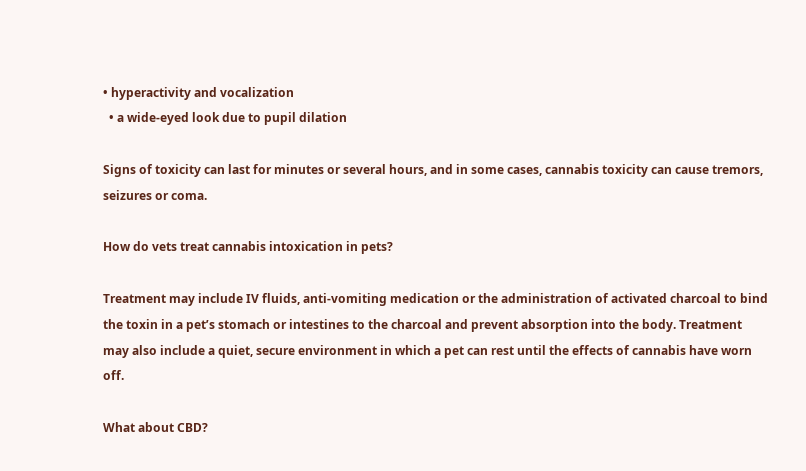• hyperactivity and vocalization
  • a wide-eyed look due to pupil dilation

Signs of toxicity can last for minutes or several hours, and in some cases, cannabis toxicity can cause tremors, seizures or coma.

How do vets treat cannabis intoxication in pets?

Treatment may include IV fluids, anti-vomiting medication or the administration of activated charcoal to bind the toxin in a pet’s stomach or intestines to the charcoal and prevent absorption into the body. Treatment may also include a quiet, secure environment in which a pet can rest until the effects of cannabis have worn off.

What about CBD?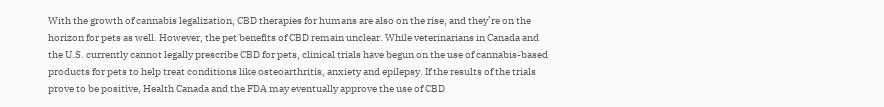With the growth of cannabis legalization, CBD therapies for humans are also on the rise, and they’re on the horizon for pets as well. However, the pet benefits of CBD remain unclear. While veterinarians in Canada and the U.S. currently cannot legally prescribe CBD for pets, clinical trials have begun on the use of cannabis-based products for pets to help treat conditions like osteoarthritis, anxiety and epilepsy. If the results of the trials prove to be positive, Health Canada and the FDA may eventually approve the use of CBD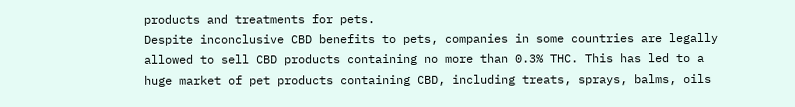products and treatments for pets.
Despite inconclusive CBD benefits to pets, companies in some countries are legally allowed to sell CBD products containing no more than 0.3% THC. This has led to a huge market of pet products containing CBD, including treats, sprays, balms, oils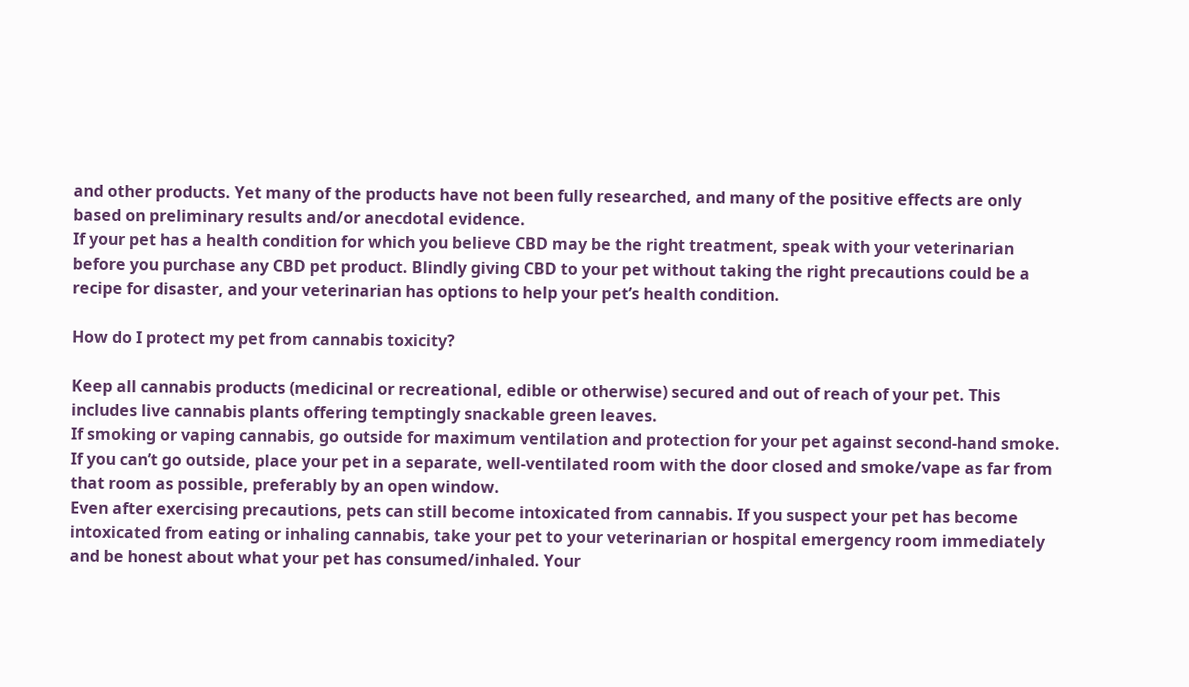and other products. Yet many of the products have not been fully researched, and many of the positive effects are only based on preliminary results and/or anecdotal evidence.
If your pet has a health condition for which you believe CBD may be the right treatment, speak with your veterinarian before you purchase any CBD pet product. Blindly giving CBD to your pet without taking the right precautions could be a recipe for disaster, and your veterinarian has options to help your pet’s health condition.

How do I protect my pet from cannabis toxicity?

Keep all cannabis products (medicinal or recreational, edible or otherwise) secured and out of reach of your pet. This includes live cannabis plants offering temptingly snackable green leaves.
If smoking or vaping cannabis, go outside for maximum ventilation and protection for your pet against second-hand smoke. If you can’t go outside, place your pet in a separate, well-ventilated room with the door closed and smoke/vape as far from that room as possible, preferably by an open window.
Even after exercising precautions, pets can still become intoxicated from cannabis. If you suspect your pet has become intoxicated from eating or inhaling cannabis, take your pet to your veterinarian or hospital emergency room immediately and be honest about what your pet has consumed/inhaled. Your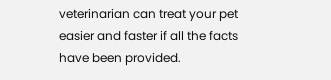veterinarian can treat your pet easier and faster if all the facts have been provided.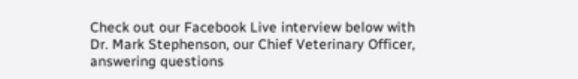Check out our Facebook Live interview below with Dr. Mark Stephenson, our Chief Veterinary Officer, answering questions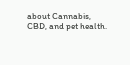about Cannabis, CBD, and pet health.